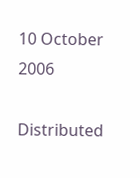10 October 2006

Distributed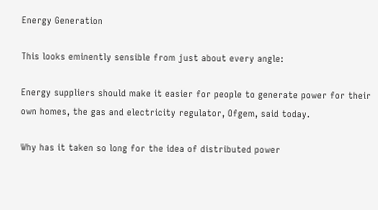Energy Generation

This looks eminently sensible from just about every angle:

Energy suppliers should make it easier for people to generate power for their own homes, the gas and electricity regulator, Ofgem, said today.

Why has it taken so long for the idea of distributed power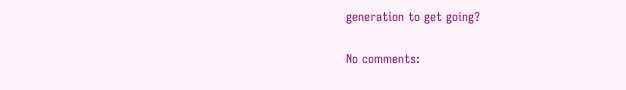generation to get going?

No comments: